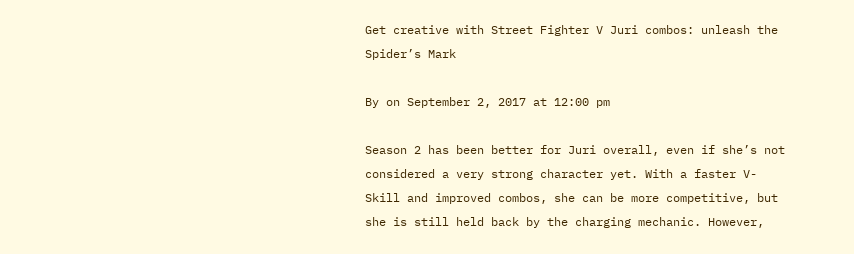Get creative with Street Fighter V Juri combos: unleash the Spider’s Mark

By on September 2, 2017 at 12:00 pm

Season 2 has been better for Juri overall, even if she’s not considered a very strong character yet. With a faster V-Skill and improved combos, she can be more competitive, but she is still held back by the charging mechanic. However,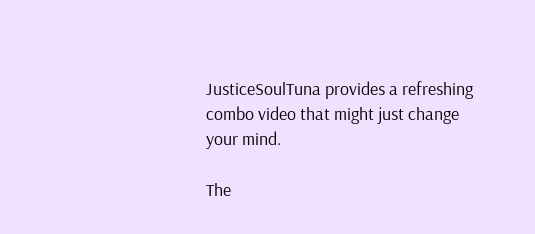JusticeSoulTuna provides a refreshing combo video that might just change your mind.

The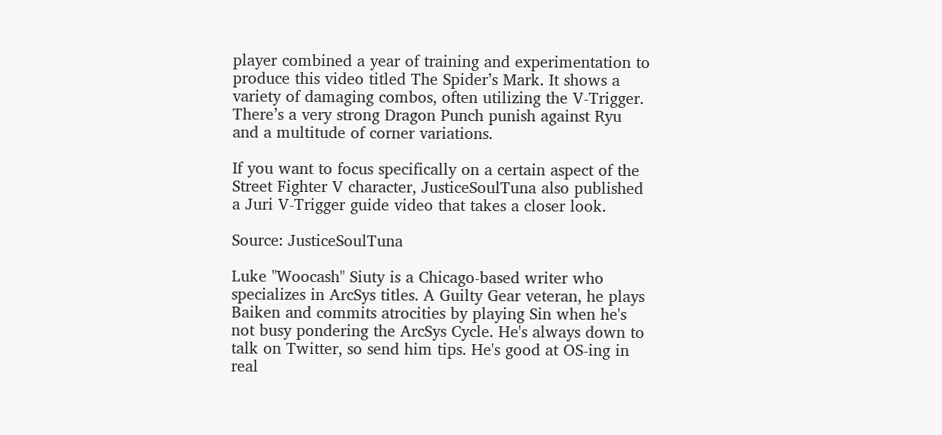player combined a year of training and experimentation to produce this video titled The Spider’s Mark. It shows a variety of damaging combos, often utilizing the V-Trigger. There’s a very strong Dragon Punch punish against Ryu and a multitude of corner variations.

If you want to focus specifically on a certain aspect of the Street Fighter V character, JusticeSoulTuna also published a Juri V-Trigger guide video that takes a closer look.

Source: JusticeSoulTuna

Luke "Woocash" Siuty is a Chicago-based writer who specializes in ArcSys titles. A Guilty Gear veteran, he plays Baiken and commits atrocities by playing Sin when he's not busy pondering the ArcSys Cycle. He's always down to talk on Twitter, so send him tips. He's good at OS-ing in real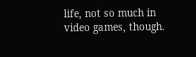life, not so much in video games, though.